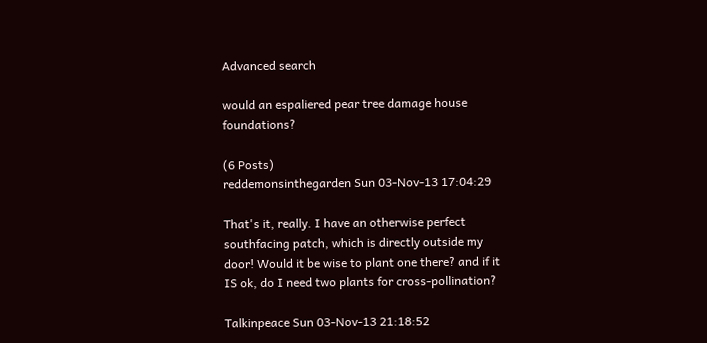Advanced search

would an espaliered pear tree damage house foundations?

(6 Posts)
reddemonsinthegarden Sun 03-Nov-13 17:04:29

That's it, really. I have an otherwise perfect southfacing patch, which is directly outside my door! Would it be wise to plant one there? and if it IS ok, do I need two plants for cross-pollination?

Talkinpeace Sun 03-Nov-13 21:18:52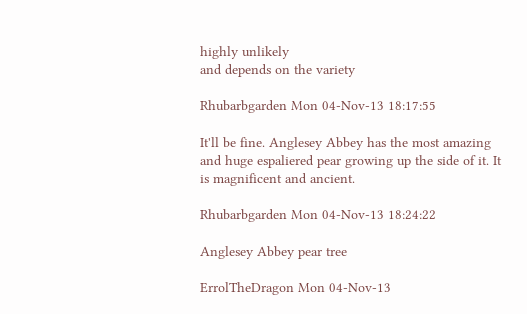highly unlikely
and depends on the variety

Rhubarbgarden Mon 04-Nov-13 18:17:55

It'll be fine. Anglesey Abbey has the most amazing and huge espaliered pear growing up the side of it. It is magnificent and ancient.

Rhubarbgarden Mon 04-Nov-13 18:24:22

Anglesey Abbey pear tree

ErrolTheDragon Mon 04-Nov-13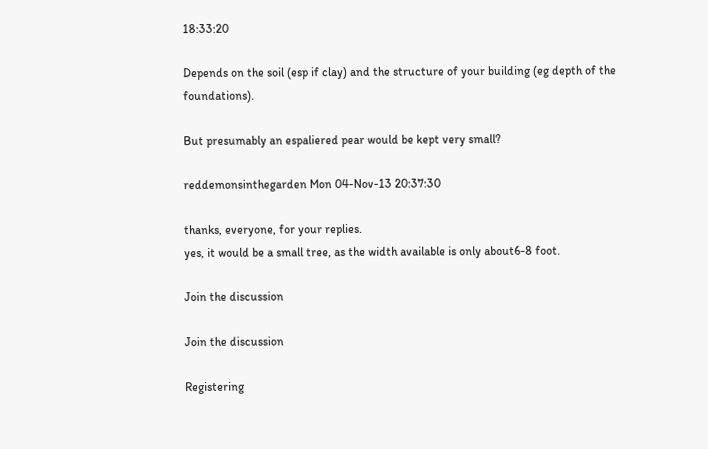18:33:20

Depends on the soil (esp if clay) and the structure of your building (eg depth of the foundations).

But presumably an espaliered pear would be kept very small?

reddemonsinthegarden Mon 04-Nov-13 20:37:30

thanks, everyone, for your replies.
yes, it would be a small tree, as the width available is only about6-8 foot.

Join the discussion

Join the discussion

Registering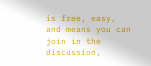is free, easy, and means you can join in the discussion,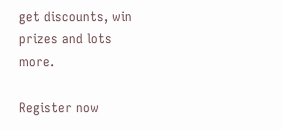get discounts, win prizes and lots more.

Register now